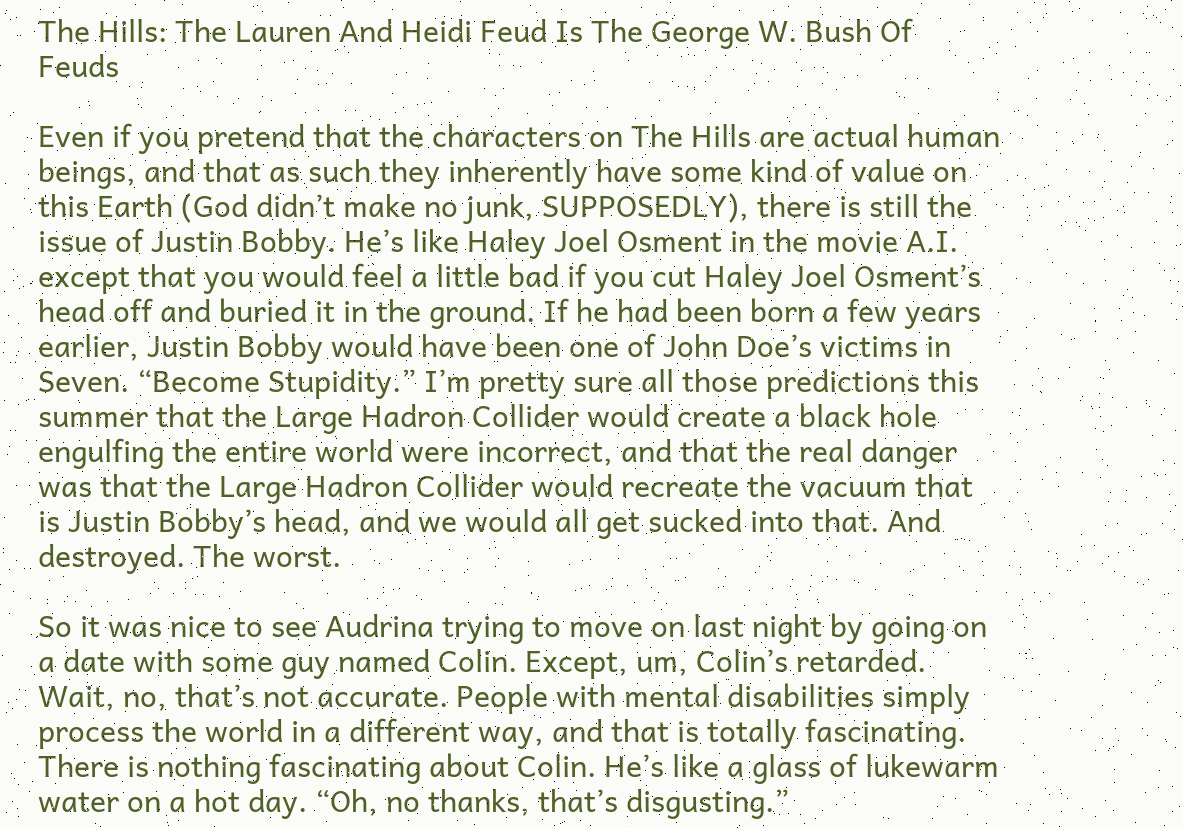The Hills: The Lauren And Heidi Feud Is The George W. Bush Of Feuds

Even if you pretend that the characters on The Hills are actual human beings, and that as such they inherently have some kind of value on this Earth (God didn’t make no junk, SUPPOSEDLY), there is still the issue of Justin Bobby. He’s like Haley Joel Osment in the movie A.I. except that you would feel a little bad if you cut Haley Joel Osment’s head off and buried it in the ground. If he had been born a few years earlier, Justin Bobby would have been one of John Doe’s victims in Seven. “Become Stupidity.” I’m pretty sure all those predictions this summer that the Large Hadron Collider would create a black hole engulfing the entire world were incorrect, and that the real danger was that the Large Hadron Collider would recreate the vacuum that is Justin Bobby’s head, and we would all get sucked into that. And destroyed. The worst.

So it was nice to see Audrina trying to move on last night by going on a date with some guy named Colin. Except, um, Colin’s retarded. Wait, no, that’s not accurate. People with mental disabilities simply process the world in a different way, and that is totally fascinating. There is nothing fascinating about Colin. He’s like a glass of lukewarm water on a hot day. “Oh, no thanks, that’s disgusting.”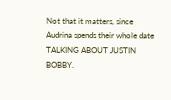Not that it matters, since Audrina spends their whole date TALKING ABOUT JUSTIN BOBBY.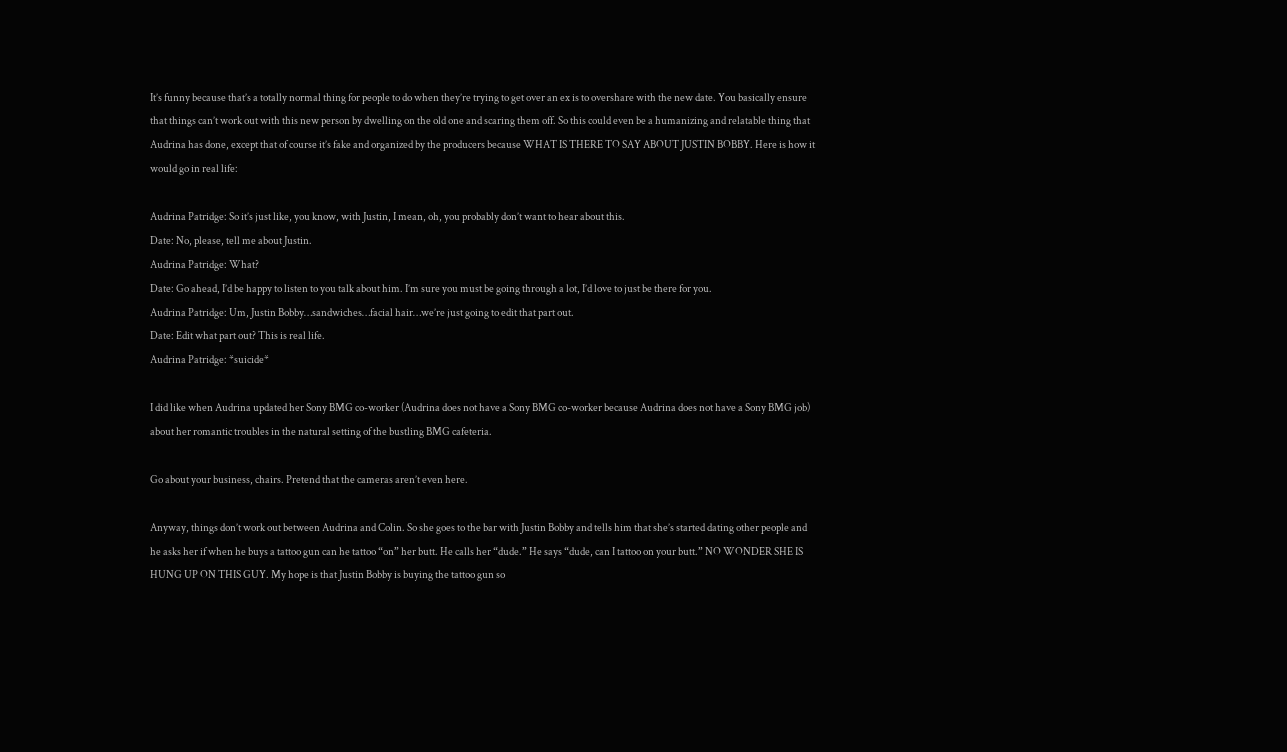It’s funny because that’s a totally normal thing for people to do when they’re trying to get over an ex is to overshare with the new date. You basically ensure that things can’t work out with this new person by dwelling on the old one and scaring them off. So this could even be a humanizing and relatable thing that Audrina has done, except that of course it’s fake and organized by the producers because WHAT IS THERE TO SAY ABOUT JUSTIN BOBBY. Here is how it would go in real life:

Audrina Patridge: So it’s just like, you know, with Justin, I mean, oh, you probably don’t want to hear about this.
Date: No, please, tell me about Justin.
Audrina Patridge: What?
Date: Go ahead, I’d be happy to listen to you talk about him. I’m sure you must be going through a lot, I’d love to just be there for you.
Audrina Patridge: Um, Justin Bobby…sandwiches…facial hair…we’re just going to edit that part out.
Date: Edit what part out? This is real life.
Audrina Patridge: *suicide*

I did like when Audrina updated her Sony BMG co-worker (Audrina does not have a Sony BMG co-worker because Audrina does not have a Sony BMG job) about her romantic troubles in the natural setting of the bustling BMG cafeteria.

Go about your business, chairs. Pretend that the cameras aren’t even here.

Anyway, things don’t work out between Audrina and Colin. So she goes to the bar with Justin Bobby and tells him that she’s started dating other people and he asks her if when he buys a tattoo gun can he tattoo “on” her butt. He calls her “dude.” He says “dude, can I tattoo on your butt.” NO WONDER SHE IS HUNG UP ON THIS GUY. My hope is that Justin Bobby is buying the tattoo gun so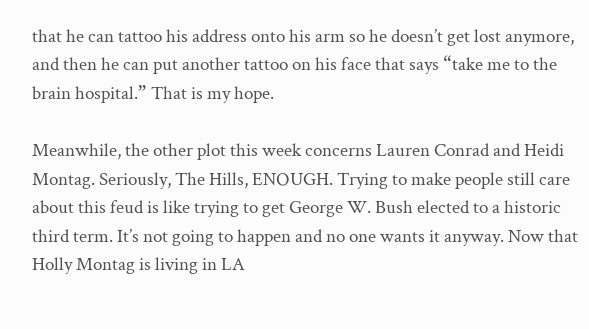that he can tattoo his address onto his arm so he doesn’t get lost anymore, and then he can put another tattoo on his face that says “take me to the brain hospital.” That is my hope.

Meanwhile, the other plot this week concerns Lauren Conrad and Heidi Montag. Seriously, The Hills, ENOUGH. Trying to make people still care about this feud is like trying to get George W. Bush elected to a historic third term. It’s not going to happen and no one wants it anyway. Now that Holly Montag is living in LA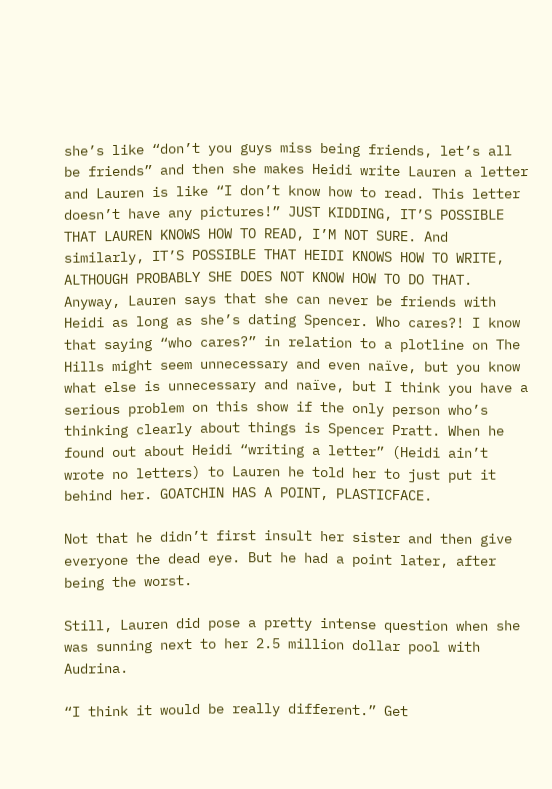she’s like “don’t you guys miss being friends, let’s all be friends” and then she makes Heidi write Lauren a letter and Lauren is like “I don’t know how to read. This letter doesn’t have any pictures!” JUST KIDDING, IT’S POSSIBLE THAT LAUREN KNOWS HOW TO READ, I’M NOT SURE. And similarly, IT’S POSSIBLE THAT HEIDI KNOWS HOW TO WRITE, ALTHOUGH PROBABLY SHE DOES NOT KNOW HOW TO DO THAT. Anyway, Lauren says that she can never be friends with Heidi as long as she’s dating Spencer. Who cares?! I know that saying “who cares?” in relation to a plotline on The Hills might seem unnecessary and even naïve, but you know what else is unnecessary and naïve, but I think you have a serious problem on this show if the only person who’s thinking clearly about things is Spencer Pratt. When he found out about Heidi “writing a letter” (Heidi ain’t wrote no letters) to Lauren he told her to just put it behind her. GOATCHIN HAS A POINT, PLASTICFACE.

Not that he didn’t first insult her sister and then give everyone the dead eye. But he had a point later, after being the worst.

Still, Lauren did pose a pretty intense question when she was sunning next to her 2.5 million dollar pool with Audrina.

“I think it would be really different.” Get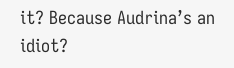it? Because Audrina’s an idiot?